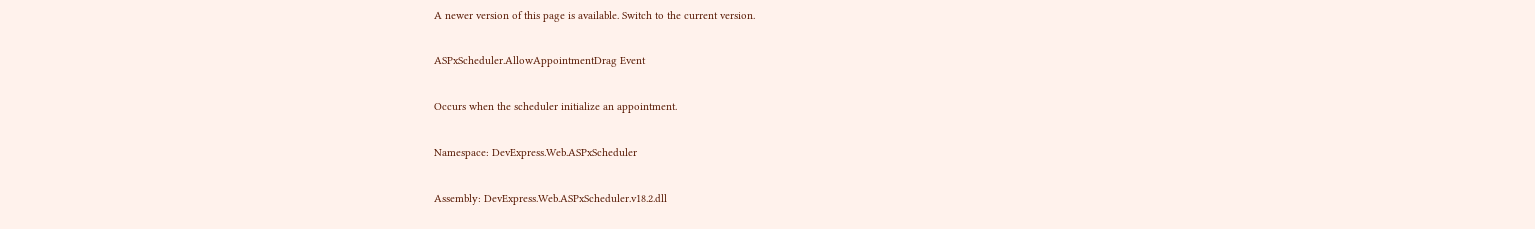A newer version of this page is available. Switch to the current version.

ASPxScheduler.AllowAppointmentDrag Event

Occurs when the scheduler initialize an appointment.

Namespace: DevExpress.Web.ASPxScheduler

Assembly: DevExpress.Web.ASPxScheduler.v18.2.dll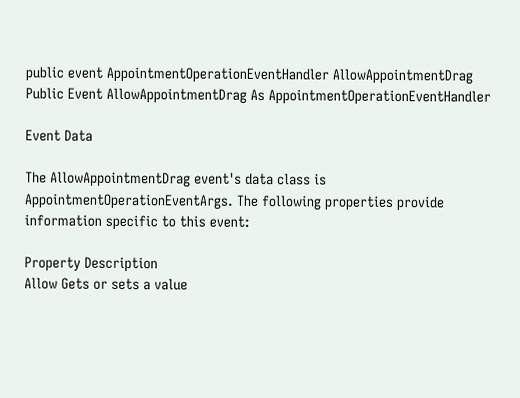public event AppointmentOperationEventHandler AllowAppointmentDrag
Public Event AllowAppointmentDrag As AppointmentOperationEventHandler

Event Data

The AllowAppointmentDrag event's data class is AppointmentOperationEventArgs. The following properties provide information specific to this event:

Property Description
Allow Gets or sets a value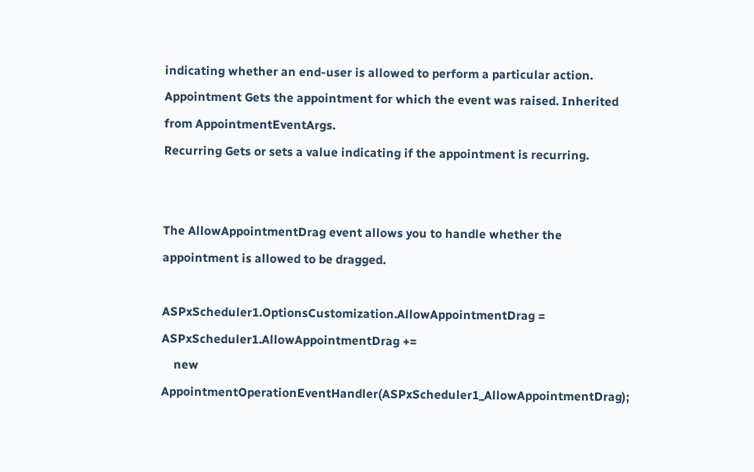indicating whether an end-user is allowed to perform a particular action.
Appointment Gets the appointment for which the event was raised. Inherited from AppointmentEventArgs.
Recurring Gets or sets a value indicating if the appointment is recurring.


The AllowAppointmentDrag event allows you to handle whether the appointment is allowed to be dragged.

ASPxScheduler1.OptionsCustomization.AllowAppointmentDrag =
ASPxScheduler1.AllowAppointmentDrag +=
    new AppointmentOperationEventHandler(ASPxScheduler1_AllowAppointmentDrag);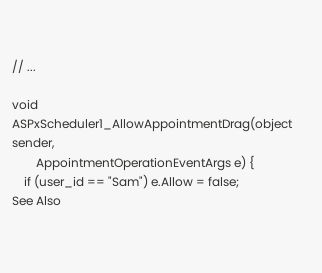// ...

void ASPxScheduler1_AllowAppointmentDrag(object sender,
        AppointmentOperationEventArgs e) {
    if (user_id == "Sam") e.Allow = false;
See Also